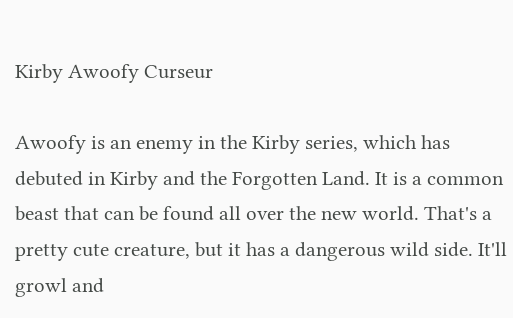Kirby Awoofy Curseur

Awoofy is an enemy in the Kirby series, which has debuted in Kirby and the Forgotten Land. It is a common beast that can be found all over the new world. That's a pretty cute creature, but it has a dangerous wild side. It'll growl and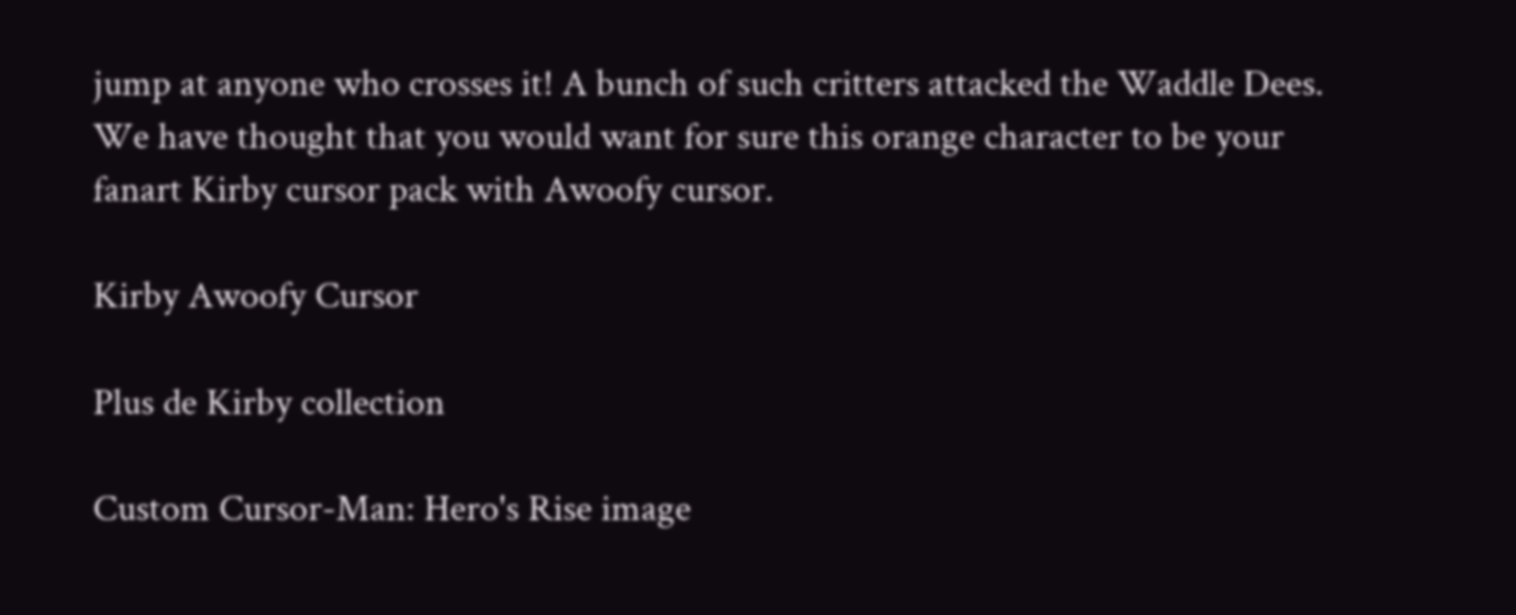jump at anyone who crosses it! A bunch of such critters attacked the Waddle Dees. We have thought that you would want for sure this orange character to be your fanart Kirby cursor pack with Awoofy cursor.

Kirby Awoofy Cursor

Plus de Kirby collection

Custom Cursor-Man: Hero's Rise image